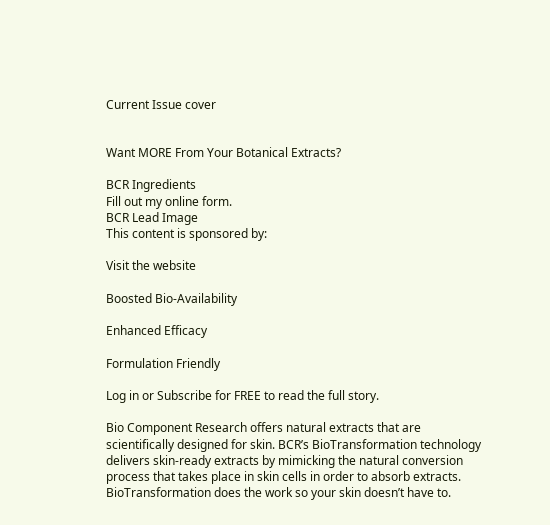Current Issue cover


Want MORE From Your Botanical Extracts?

BCR Ingredients
Fill out my online form.
BCR Lead Image
This content is sponsored by:

Visit the website

Boosted Bio-Availability

Enhanced Efficacy

Formulation Friendly

Log in or Subscribe for FREE to read the full story.

Bio Component Research offers natural extracts that are scientifically designed for skin. BCR’s BioTransformation technology delivers skin-ready extracts by mimicking the natural conversion process that takes place in skin cells in order to absorb extracts.  BioTransformation does the work so your skin doesn’t have to.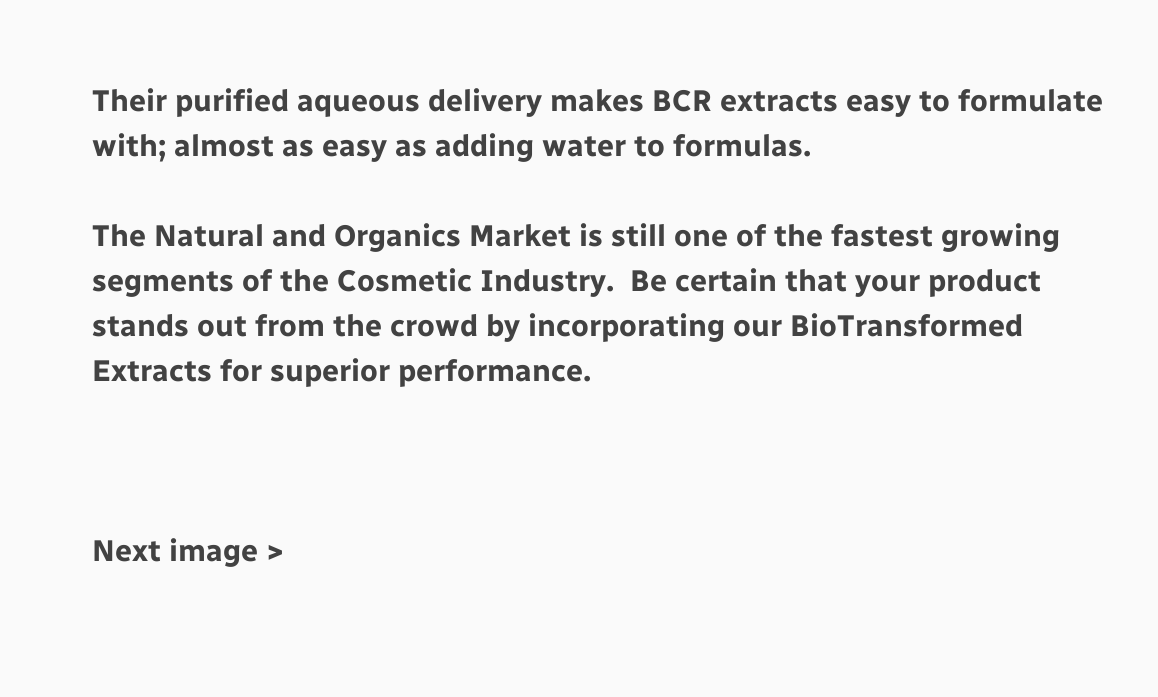Their purified aqueous delivery makes BCR extracts easy to formulate with; almost as easy as adding water to formulas.

The Natural and Organics Market is still one of the fastest growing segments of the Cosmetic Industry.  Be certain that your product stands out from the crowd by incorporating our BioTransformed Extracts for superior performance.



Next image >